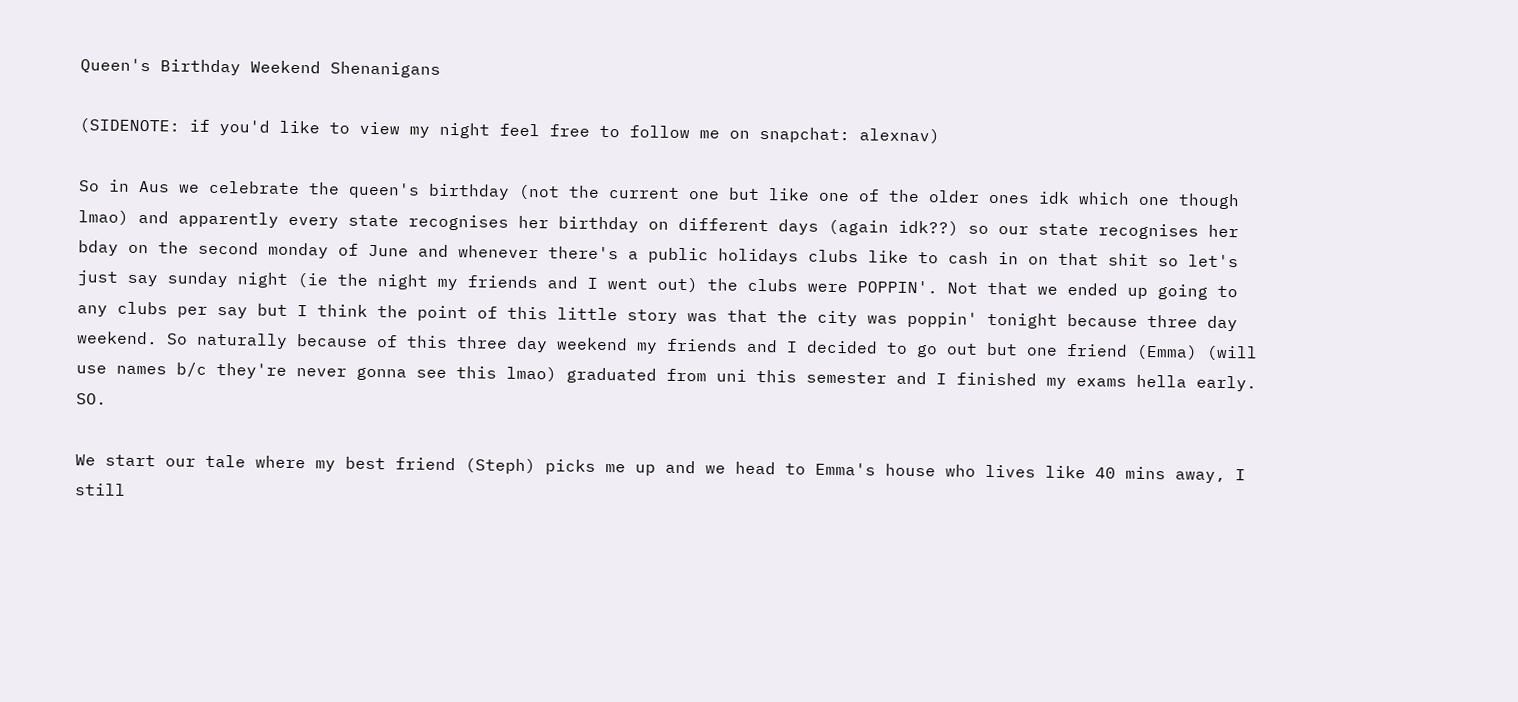Queen's Birthday Weekend Shenanigans

(SIDENOTE: if you'd like to view my night feel free to follow me on snapchat: alexnav)

So in Aus we celebrate the queen's birthday (not the current one but like one of the older ones idk which one though lmao) and apparently every state recognises her birthday on different days (again idk??) so our state recognises her bday on the second monday of June and whenever there's a public holidays clubs like to cash in on that shit so let's just say sunday night (ie the night my friends and I went out) the clubs were POPPIN'. Not that we ended up going to any clubs per say but I think the point of this little story was that the city was poppin' tonight because three day weekend. So naturally because of this three day weekend my friends and I decided to go out but one friend (Emma) (will use names b/c they're never gonna see this lmao) graduated from uni this semester and I finished my exams hella early. SO.

We start our tale where my best friend (Steph) picks me up and we head to Emma's house who lives like 40 mins away, I still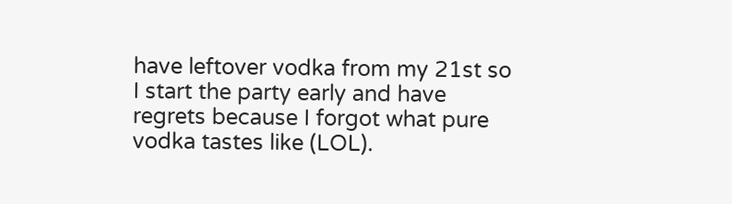have leftover vodka from my 21st so I start the party early and have regrets because I forgot what pure vodka tastes like (LOL).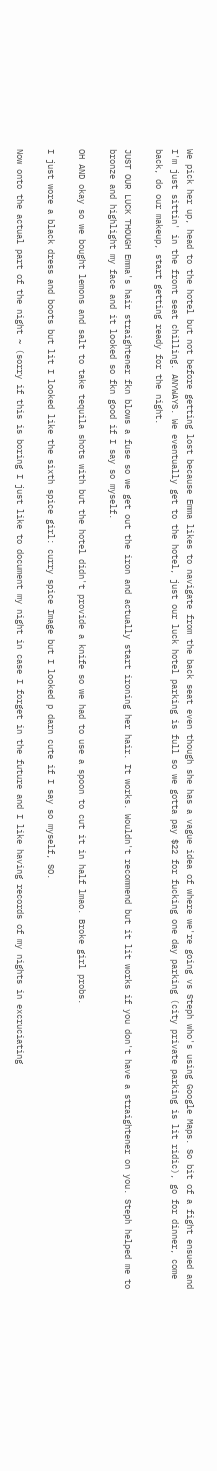We pick her up, head to the hotel but not before getting lost because Emma likes to navigate from the back seat even though she has a vague idea of where we're going vs Steph who's using Google Maps. So bit of a fight ensued and I'm just sittin' in the front seat chilling. ANYWAYS. We eventually get to the hotel, just our luck hotel parking is full so we gotta pay $22 for fucking one day parking (city private parking is lit ridic), go for dinner, come back, do our makeup, start getting ready for the night.

JUST OUR LUCK THOUGH Emma's hair straightener fkn blows a fuse so we get out the iron and actually start ironing her hair. It works. Wouldn't recommend but it lit works if you don't have a straightener on you. Steph helped me to bronze and highlight my face and it looked so fkn good if I say so myself.

OH AND okay so we bought lemons and salt to take tequila shots with but the hotel didn't provide a knife so we had to use a spoon to cut it in half lmao. Broke girl probs.

I just wore a black dress and boots but lit I looked like the sixth spice girl: curry spice Image but I looked p darn cute if I say so myself, SO.

Now onto the actual part of the night ~ (sorry if this is boring I just like to document my night in case I forget in the future and I like having records of my nights in excruciating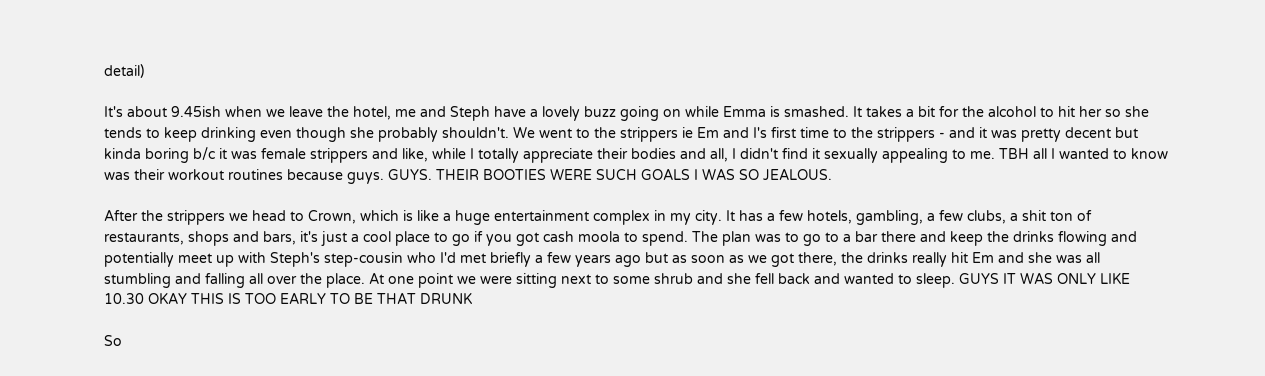detail)

It's about 9.45ish when we leave the hotel, me and Steph have a lovely buzz going on while Emma is smashed. It takes a bit for the alcohol to hit her so she tends to keep drinking even though she probably shouldn't. We went to the strippers ie Em and I's first time to the strippers - and it was pretty decent but kinda boring b/c it was female strippers and like, while I totally appreciate their bodies and all, I didn't find it sexually appealing to me. TBH all I wanted to know was their workout routines because guys. GUYS. THEIR BOOTIES WERE SUCH GOALS I WAS SO JEALOUS.

After the strippers we head to Crown, which is like a huge entertainment complex in my city. It has a few hotels, gambling, a few clubs, a shit ton of restaurants, shops and bars, it's just a cool place to go if you got cash moola to spend. The plan was to go to a bar there and keep the drinks flowing and potentially meet up with Steph's step-cousin who I'd met briefly a few years ago but as soon as we got there, the drinks really hit Em and she was all stumbling and falling all over the place. At one point we were sitting next to some shrub and she fell back and wanted to sleep. GUYS IT WAS ONLY LIKE 10.30 OKAY THIS IS TOO EARLY TO BE THAT DRUNK

So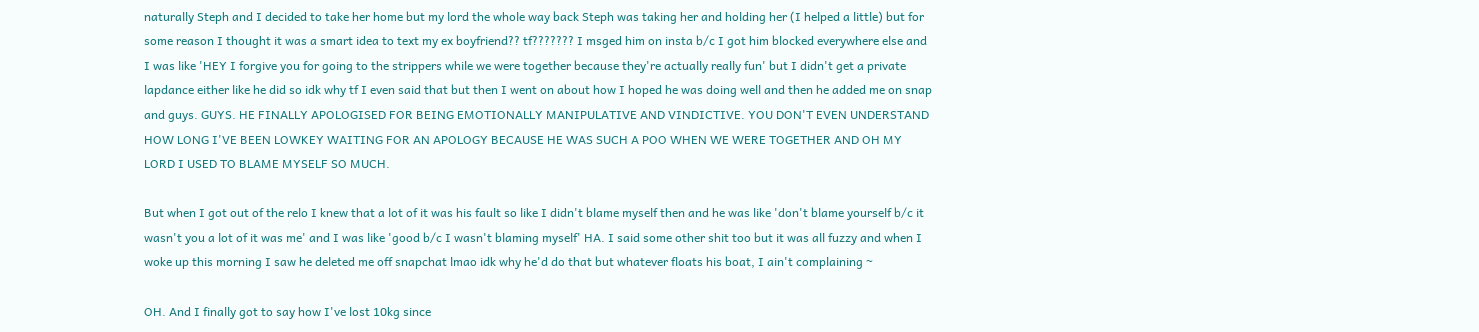naturally Steph and I decided to take her home but my lord the whole way back Steph was taking her and holding her (I helped a little) but for some reason I thought it was a smart idea to text my ex boyfriend?? tf??????? I msged him on insta b/c I got him blocked everywhere else and I was like 'HEY I forgive you for going to the strippers while we were together because they're actually really fun' but I didn't get a private lapdance either like he did so idk why tf I even said that but then I went on about how I hoped he was doing well and then he added me on snap and guys. GUYS. HE FINALLY APOLOGISED FOR BEING EMOTIONALLY MANIPULATIVE AND VINDICTIVE. YOU DON'T EVEN UNDERSTAND HOW LONG I'VE BEEN LOWKEY WAITING FOR AN APOLOGY BECAUSE HE WAS SUCH A POO WHEN WE WERE TOGETHER AND OH MY LORD I USED TO BLAME MYSELF SO MUCH.

But when I got out of the relo I knew that a lot of it was his fault so like I didn't blame myself then and he was like 'don't blame yourself b/c it wasn't you a lot of it was me' and I was like 'good b/c I wasn't blaming myself' HA. I said some other shit too but it was all fuzzy and when I woke up this morning I saw he deleted me off snapchat lmao idk why he'd do that but whatever floats his boat, I ain't complaining ~

OH. And I finally got to say how I've lost 10kg since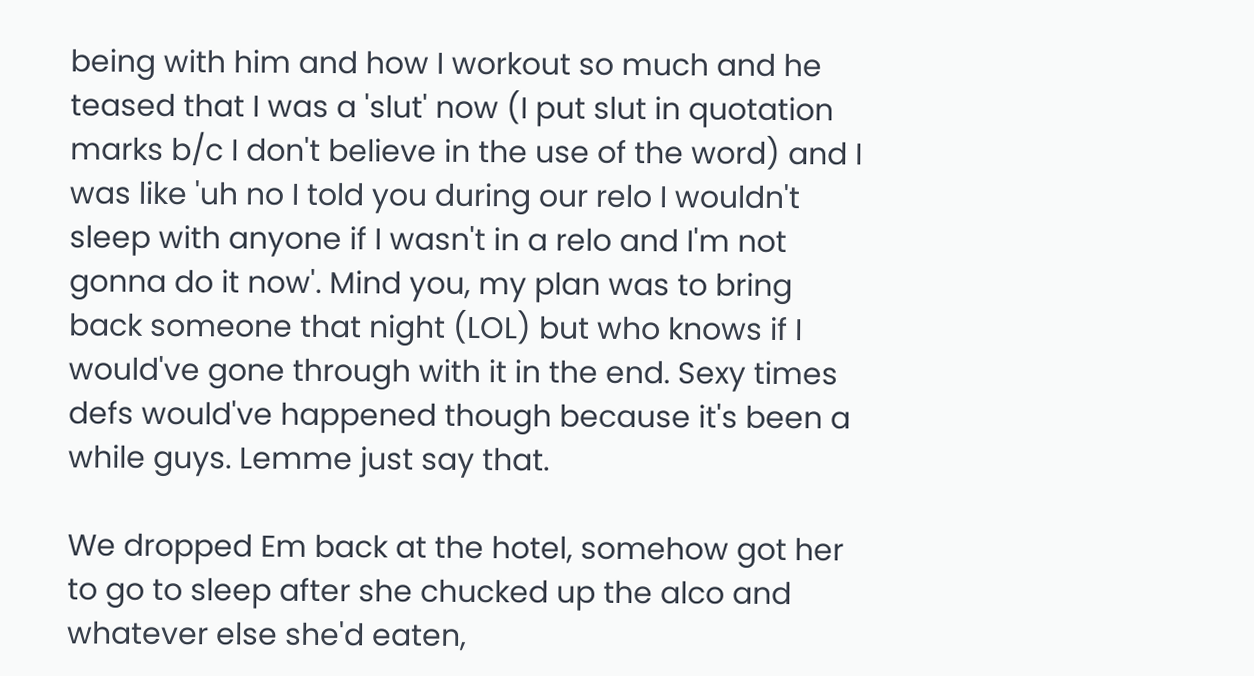being with him and how I workout so much and he teased that I was a 'slut' now (I put slut in quotation marks b/c I don't believe in the use of the word) and I was like 'uh no I told you during our relo I wouldn't sleep with anyone if I wasn't in a relo and I'm not gonna do it now'. Mind you, my plan was to bring back someone that night (LOL) but who knows if I would've gone through with it in the end. Sexy times defs would've happened though because it's been a while guys. Lemme just say that.

We dropped Em back at the hotel, somehow got her to go to sleep after she chucked up the alco and whatever else she'd eaten,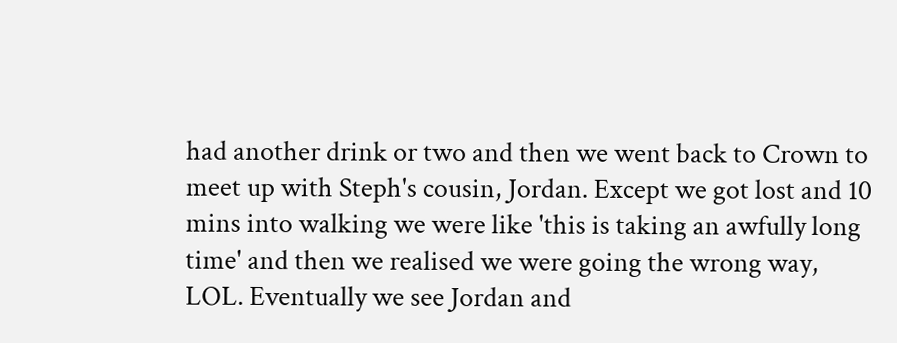had another drink or two and then we went back to Crown to meet up with Steph's cousin, Jordan. Except we got lost and 10 mins into walking we were like 'this is taking an awfully long time' and then we realised we were going the wrong way, LOL. Eventually we see Jordan and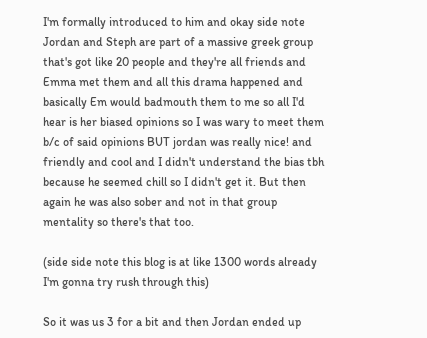I'm formally introduced to him and okay side note Jordan and Steph are part of a massive greek group that's got like 20 people and they're all friends and Emma met them and all this drama happened and basically Em would badmouth them to me so all I'd hear is her biased opinions so I was wary to meet them b/c of said opinions BUT jordan was really nice! and friendly and cool and I didn't understand the bias tbh because he seemed chill so I didn't get it. But then again he was also sober and not in that group mentality so there's that too.

(side side note this blog is at like 1300 words already I'm gonna try rush through this)

So it was us 3 for a bit and then Jordan ended up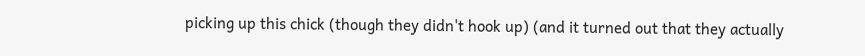picking up this chick (though they didn't hook up) (and it turned out that they actually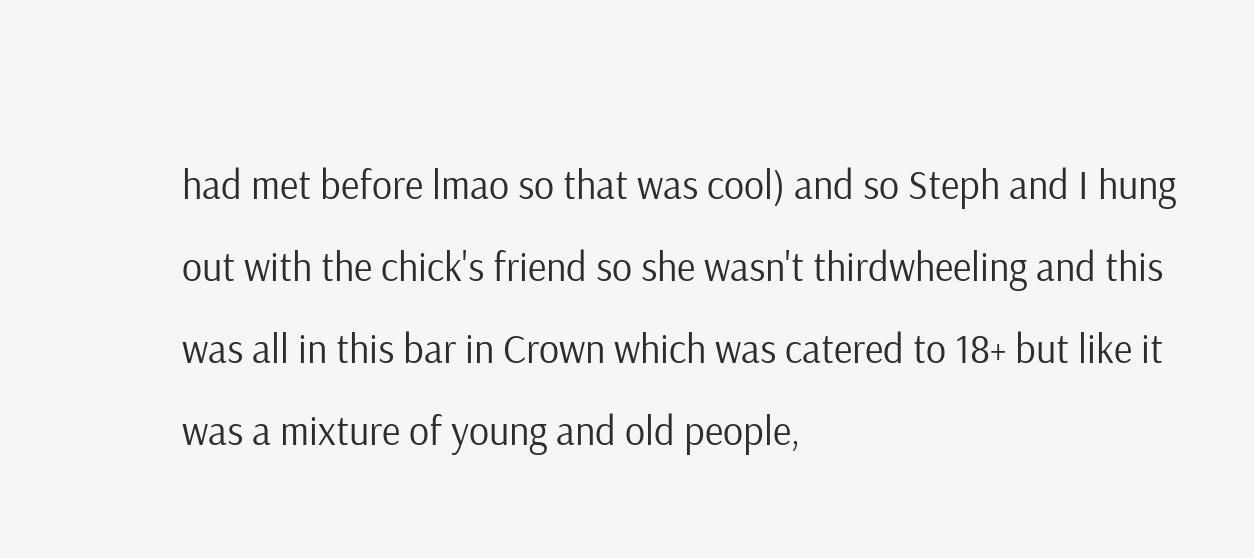had met before lmao so that was cool) and so Steph and I hung out with the chick's friend so she wasn't thirdwheeling and this was all in this bar in Crown which was catered to 18+ but like it was a mixture of young and old people,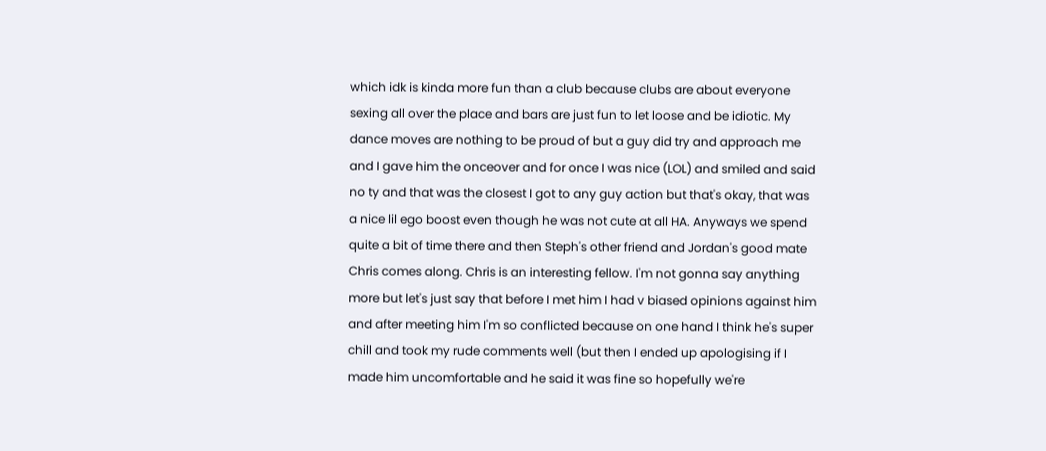which idk is kinda more fun than a club because clubs are about everyone sexing all over the place and bars are just fun to let loose and be idiotic. My dance moves are nothing to be proud of but a guy did try and approach me and I gave him the onceover and for once I was nice (LOL) and smiled and said no ty and that was the closest I got to any guy action but that's okay, that was a nice lil ego boost even though he was not cute at all HA. Anyways we spend quite a bit of time there and then Steph's other friend and Jordan's good mate Chris comes along. Chris is an interesting fellow. I'm not gonna say anything more but let's just say that before I met him I had v biased opinions against him and after meeting him I'm so conflicted because on one hand I think he's super chill and took my rude comments well (but then I ended up apologising if I made him uncomfortable and he said it was fine so hopefully we're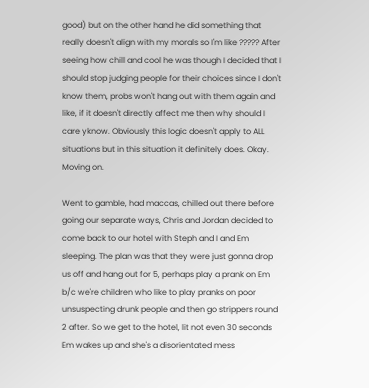good) but on the other hand he did something that really doesn't align with my morals so I'm like ????? After seeing how chill and cool he was though I decided that I should stop judging people for their choices since I don't know them, probs won't hang out with them again and like, if it doesn't directly affect me then why should I care yknow. Obviously this logic doesn't apply to ALL situations but in this situation it definitely does. Okay. Moving on.

Went to gamble, had maccas, chilled out there before going our separate ways, Chris and Jordan decided to come back to our hotel with Steph and I and Em sleeping. The plan was that they were just gonna drop us off and hang out for 5, perhaps play a prank on Em b/c we're children who like to play pranks on poor unsuspecting drunk people and then go strippers round 2 after. So we get to the hotel, lit not even 30 seconds Em wakes up and she's a disorientated mess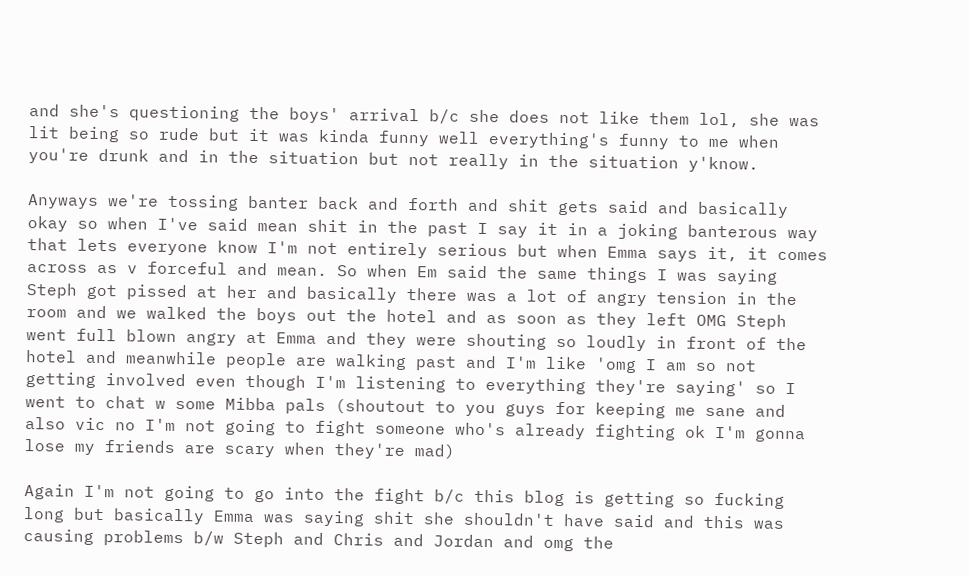and she's questioning the boys' arrival b/c she does not like them lol, she was lit being so rude but it was kinda funny well everything's funny to me when you're drunk and in the situation but not really in the situation y'know.

Anyways we're tossing banter back and forth and shit gets said and basically okay so when I've said mean shit in the past I say it in a joking banterous way that lets everyone know I'm not entirely serious but when Emma says it, it comes across as v forceful and mean. So when Em said the same things I was saying Steph got pissed at her and basically there was a lot of angry tension in the room and we walked the boys out the hotel and as soon as they left OMG Steph went full blown angry at Emma and they were shouting so loudly in front of the hotel and meanwhile people are walking past and I'm like 'omg I am so not getting involved even though I'm listening to everything they're saying' so I went to chat w some Mibba pals (shoutout to you guys for keeping me sane and also vic no I'm not going to fight someone who's already fighting ok I'm gonna lose my friends are scary when they're mad)

Again I'm not going to go into the fight b/c this blog is getting so fucking long but basically Emma was saying shit she shouldn't have said and this was causing problems b/w Steph and Chris and Jordan and omg the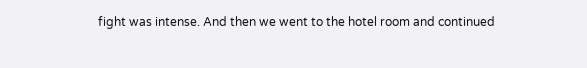fight was intense. And then we went to the hotel room and continued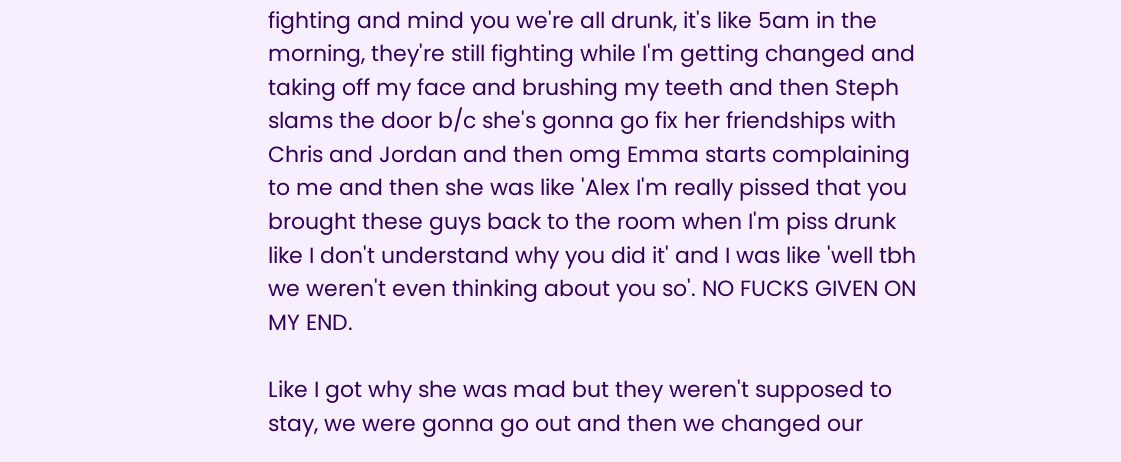fighting and mind you we're all drunk, it's like 5am in the morning, they're still fighting while I'm getting changed and taking off my face and brushing my teeth and then Steph slams the door b/c she's gonna go fix her friendships with Chris and Jordan and then omg Emma starts complaining to me and then she was like 'Alex I'm really pissed that you brought these guys back to the room when I'm piss drunk like I don't understand why you did it' and I was like 'well tbh we weren't even thinking about you so'. NO FUCKS GIVEN ON MY END.

Like I got why she was mad but they weren't supposed to stay, we were gonna go out and then we changed our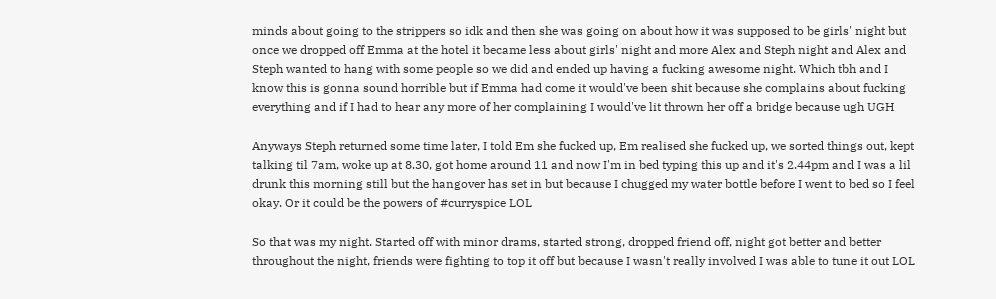minds about going to the strippers so idk and then she was going on about how it was supposed to be girls' night but once we dropped off Emma at the hotel it became less about girls' night and more Alex and Steph night and Alex and Steph wanted to hang with some people so we did and ended up having a fucking awesome night. Which tbh and I know this is gonna sound horrible but if Emma had come it would've been shit because she complains about fucking everything and if I had to hear any more of her complaining I would've lit thrown her off a bridge because ugh UGH

Anyways Steph returned some time later, I told Em she fucked up, Em realised she fucked up, we sorted things out, kept talking til 7am, woke up at 8.30, got home around 11 and now I'm in bed typing this up and it's 2.44pm and I was a lil drunk this morning still but the hangover has set in but because I chugged my water bottle before I went to bed so I feel okay. Or it could be the powers of #curryspice LOL

So that was my night. Started off with minor drams, started strong, dropped friend off, night got better and better throughout the night, friends were fighting to top it off but because I wasn't really involved I was able to tune it out LOL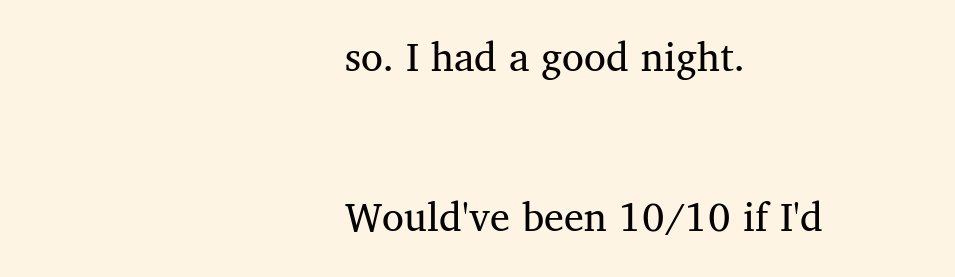so. I had a good night.

Would've been 10/10 if I'd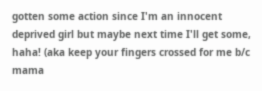gotten some action since I'm an innocent deprived girl but maybe next time I'll get some, haha! (aka keep your fingers crossed for me b/c mama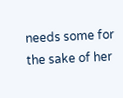needs some for the sake of her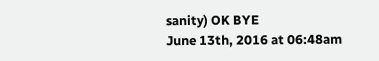sanity) OK BYE
June 13th, 2016 at 06:48am